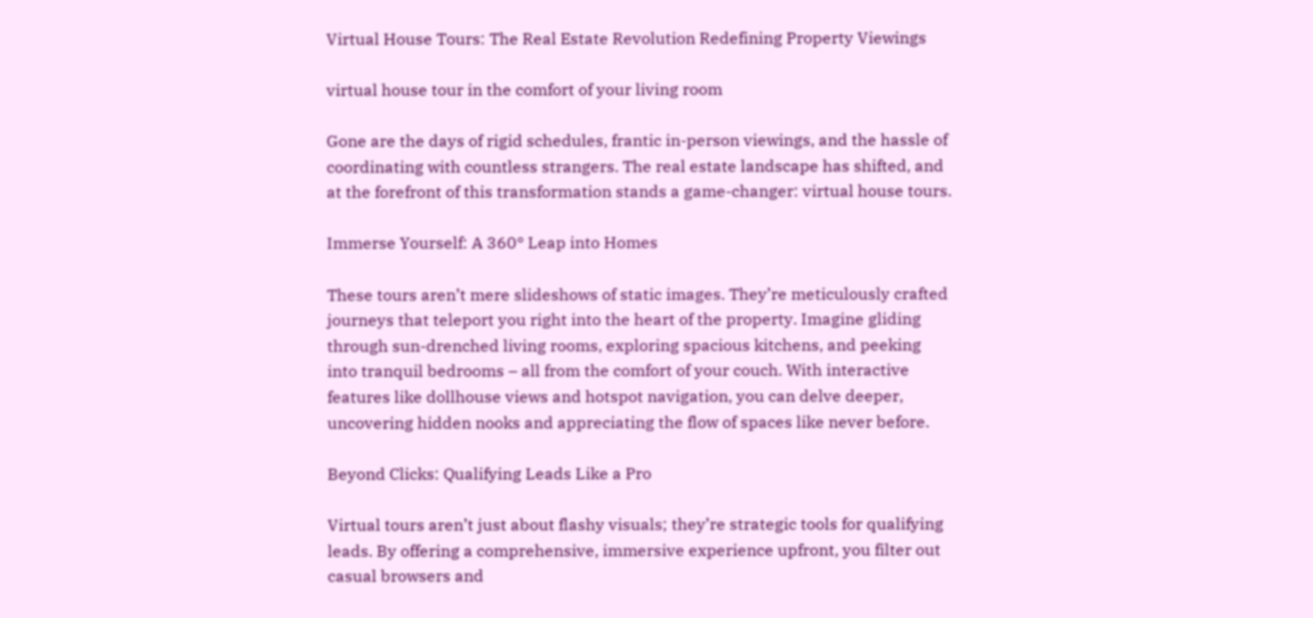Virtual House Tours: The Real Estate Revolution Redefining Property Viewings

virtual house tour in the comfort of your living room

Gone are the days of rigid schedules, frantic in-person viewings, and the hassle of coordinating with countless strangers. The real estate landscape has shifted, and at the forefront of this transformation stands a game-changer: virtual house tours.

Immerse Yourself: A 360° Leap into Homes

These tours aren’t mere slideshows of static images. They’re meticulously crafted journeys that teleport you right into the heart of the property. Imagine gliding through sun-drenched living rooms, exploring spacious kitchens, and peeking into tranquil bedrooms – all from the comfort of your couch. With interactive features like dollhouse views and hotspot navigation, you can delve deeper, uncovering hidden nooks and appreciating the flow of spaces like never before.

Beyond Clicks: Qualifying Leads Like a Pro

Virtual tours aren’t just about flashy visuals; they’re strategic tools for qualifying leads. By offering a comprehensive, immersive experience upfront, you filter out casual browsers and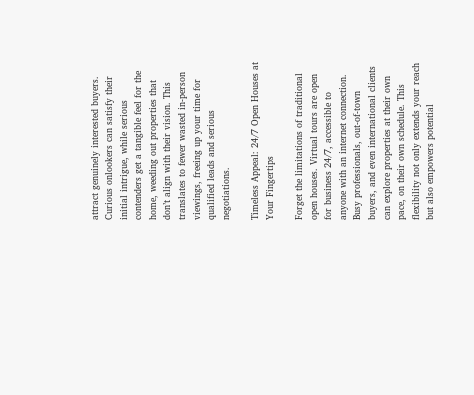attract genuinely interested buyers. Curious onlookers can satisfy their initial intrigue, while serious contenders get a tangible feel for the home, weeding out properties that don’t align with their vision. This translates to fewer wasted in-person viewings, freeing up your time for qualified leads and serious negotiations.

Timeless Appeal: 24/7 Open Houses at Your Fingertips

Forget the limitations of traditional open houses. Virtual tours are open for business 24/7, accessible to anyone with an internet connection. Busy professionals, out-of-town buyers, and even international clients can explore properties at their own pace, on their own schedule. This flexibility not only extends your reach but also empowers potential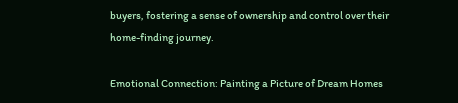buyers, fostering a sense of ownership and control over their home-finding journey.

Emotional Connection: Painting a Picture of Dream Homes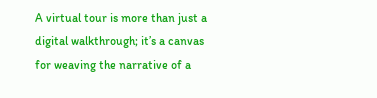A virtual tour is more than just a digital walkthrough; it’s a canvas for weaving the narrative of a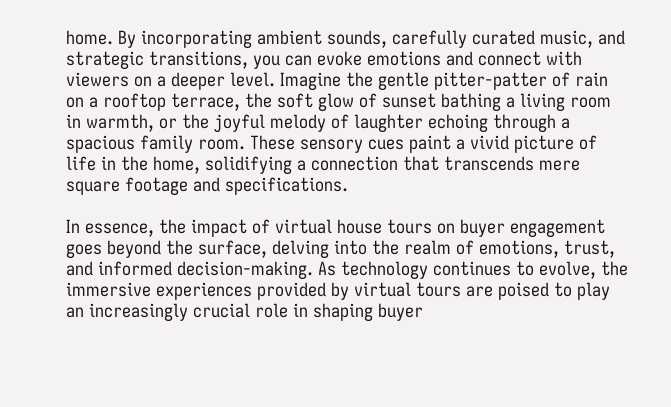home. By incorporating ambient sounds, carefully curated music, and strategic transitions, you can evoke emotions and connect with viewers on a deeper level. Imagine the gentle pitter-patter of rain on a rooftop terrace, the soft glow of sunset bathing a living room in warmth, or the joyful melody of laughter echoing through a spacious family room. These sensory cues paint a vivid picture of life in the home, solidifying a connection that transcends mere square footage and specifications.

In essence, the impact of virtual house tours on buyer engagement goes beyond the surface, delving into the realm of emotions, trust, and informed decision-making. As technology continues to evolve, the immersive experiences provided by virtual tours are poised to play an increasingly crucial role in shaping buyer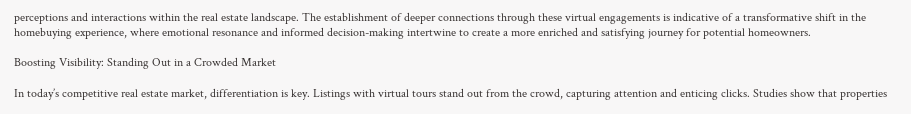perceptions and interactions within the real estate landscape. The establishment of deeper connections through these virtual engagements is indicative of a transformative shift in the homebuying experience, where emotional resonance and informed decision-making intertwine to create a more enriched and satisfying journey for potential homeowners.

Boosting Visibility: Standing Out in a Crowded Market

In today’s competitive real estate market, differentiation is key. Listings with virtual tours stand out from the crowd, capturing attention and enticing clicks. Studies show that properties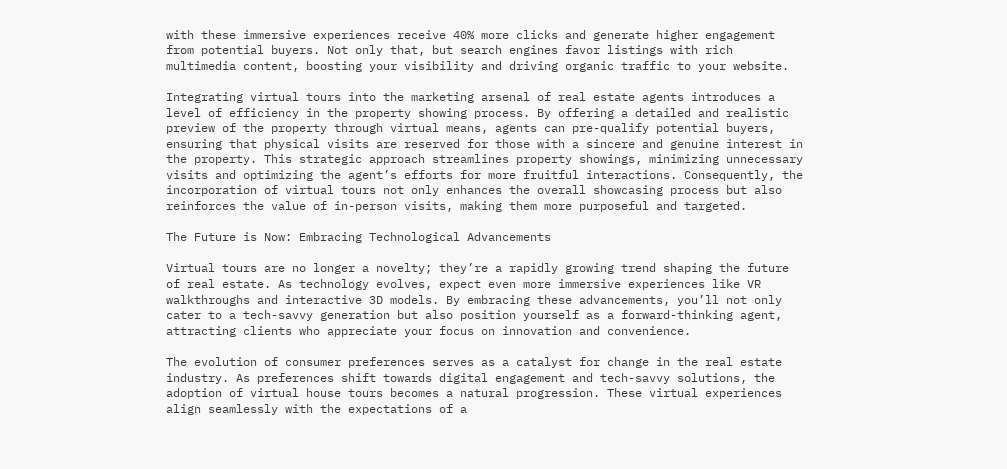with these immersive experiences receive 40% more clicks and generate higher engagement from potential buyers. Not only that, but search engines favor listings with rich multimedia content, boosting your visibility and driving organic traffic to your website.

Integrating virtual tours into the marketing arsenal of real estate agents introduces a level of efficiency in the property showing process. By offering a detailed and realistic preview of the property through virtual means, agents can pre-qualify potential buyers, ensuring that physical visits are reserved for those with a sincere and genuine interest in the property. This strategic approach streamlines property showings, minimizing unnecessary visits and optimizing the agent’s efforts for more fruitful interactions. Consequently, the incorporation of virtual tours not only enhances the overall showcasing process but also reinforces the value of in-person visits, making them more purposeful and targeted.

The Future is Now: Embracing Technological Advancements

Virtual tours are no longer a novelty; they’re a rapidly growing trend shaping the future of real estate. As technology evolves, expect even more immersive experiences like VR walkthroughs and interactive 3D models. By embracing these advancements, you’ll not only cater to a tech-savvy generation but also position yourself as a forward-thinking agent, attracting clients who appreciate your focus on innovation and convenience.

The evolution of consumer preferences serves as a catalyst for change in the real estate industry. As preferences shift towards digital engagement and tech-savvy solutions, the adoption of virtual house tours becomes a natural progression. These virtual experiences align seamlessly with the expectations of a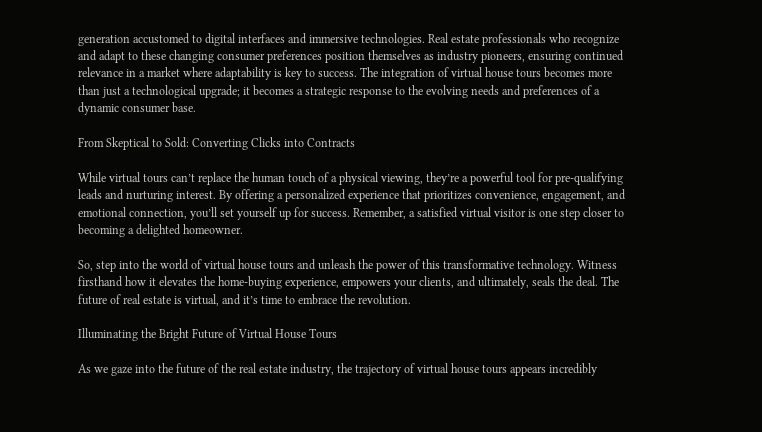generation accustomed to digital interfaces and immersive technologies. Real estate professionals who recognize and adapt to these changing consumer preferences position themselves as industry pioneers, ensuring continued relevance in a market where adaptability is key to success. The integration of virtual house tours becomes more than just a technological upgrade; it becomes a strategic response to the evolving needs and preferences of a dynamic consumer base.

From Skeptical to Sold: Converting Clicks into Contracts

While virtual tours can’t replace the human touch of a physical viewing, they’re a powerful tool for pre-qualifying leads and nurturing interest. By offering a personalized experience that prioritizes convenience, engagement, and emotional connection, you’ll set yourself up for success. Remember, a satisfied virtual visitor is one step closer to becoming a delighted homeowner.

So, step into the world of virtual house tours and unleash the power of this transformative technology. Witness firsthand how it elevates the home-buying experience, empowers your clients, and ultimately, seals the deal. The future of real estate is virtual, and it’s time to embrace the revolution.

Illuminating the Bright Future of Virtual House Tours

As we gaze into the future of the real estate industry, the trajectory of virtual house tours appears incredibly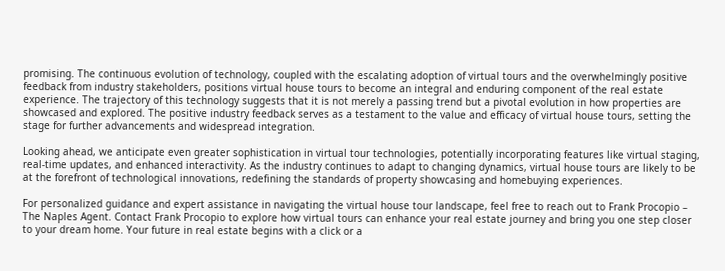promising. The continuous evolution of technology, coupled with the escalating adoption of virtual tours and the overwhelmingly positive feedback from industry stakeholders, positions virtual house tours to become an integral and enduring component of the real estate experience. The trajectory of this technology suggests that it is not merely a passing trend but a pivotal evolution in how properties are showcased and explored. The positive industry feedback serves as a testament to the value and efficacy of virtual house tours, setting the stage for further advancements and widespread integration.

Looking ahead, we anticipate even greater sophistication in virtual tour technologies, potentially incorporating features like virtual staging, real-time updates, and enhanced interactivity. As the industry continues to adapt to changing dynamics, virtual house tours are likely to be at the forefront of technological innovations, redefining the standards of property showcasing and homebuying experiences.

For personalized guidance and expert assistance in navigating the virtual house tour landscape, feel free to reach out to Frank Procopio – The Naples Agent. Contact Frank Procopio to explore how virtual tours can enhance your real estate journey and bring you one step closer to your dream home. Your future in real estate begins with a click or a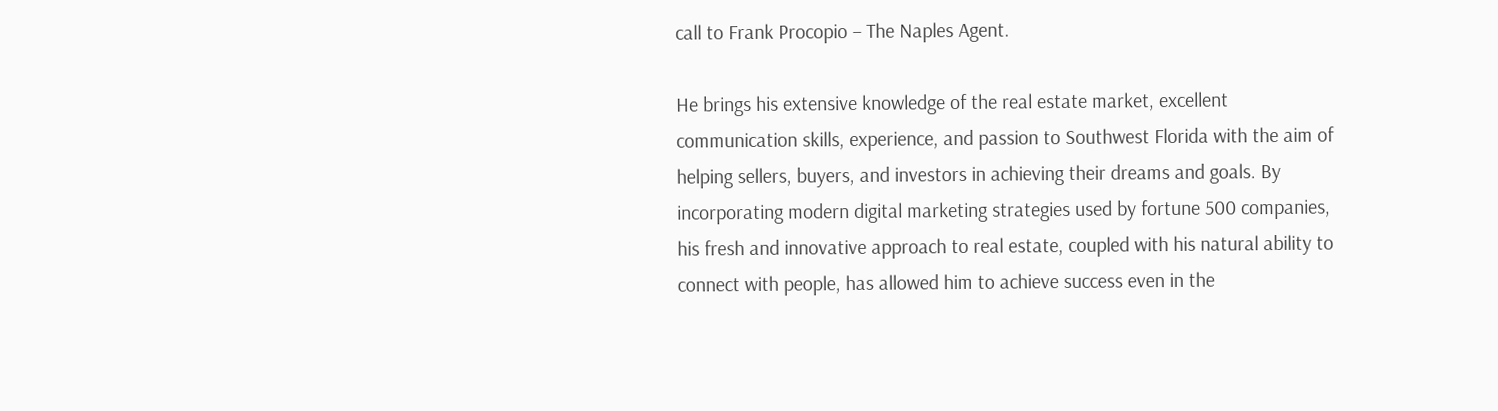call to Frank Procopio – The Naples Agent.

He brings his extensive knowledge of the real estate market, excellent communication skills, experience, and passion to Southwest Florida with the aim of helping sellers, buyers, and investors in achieving their dreams and goals. By incorporating modern digital marketing strategies used by fortune 500 companies, his fresh and innovative approach to real estate, coupled with his natural ability to connect with people, has allowed him to achieve success even in the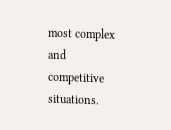most complex and competitive situations.